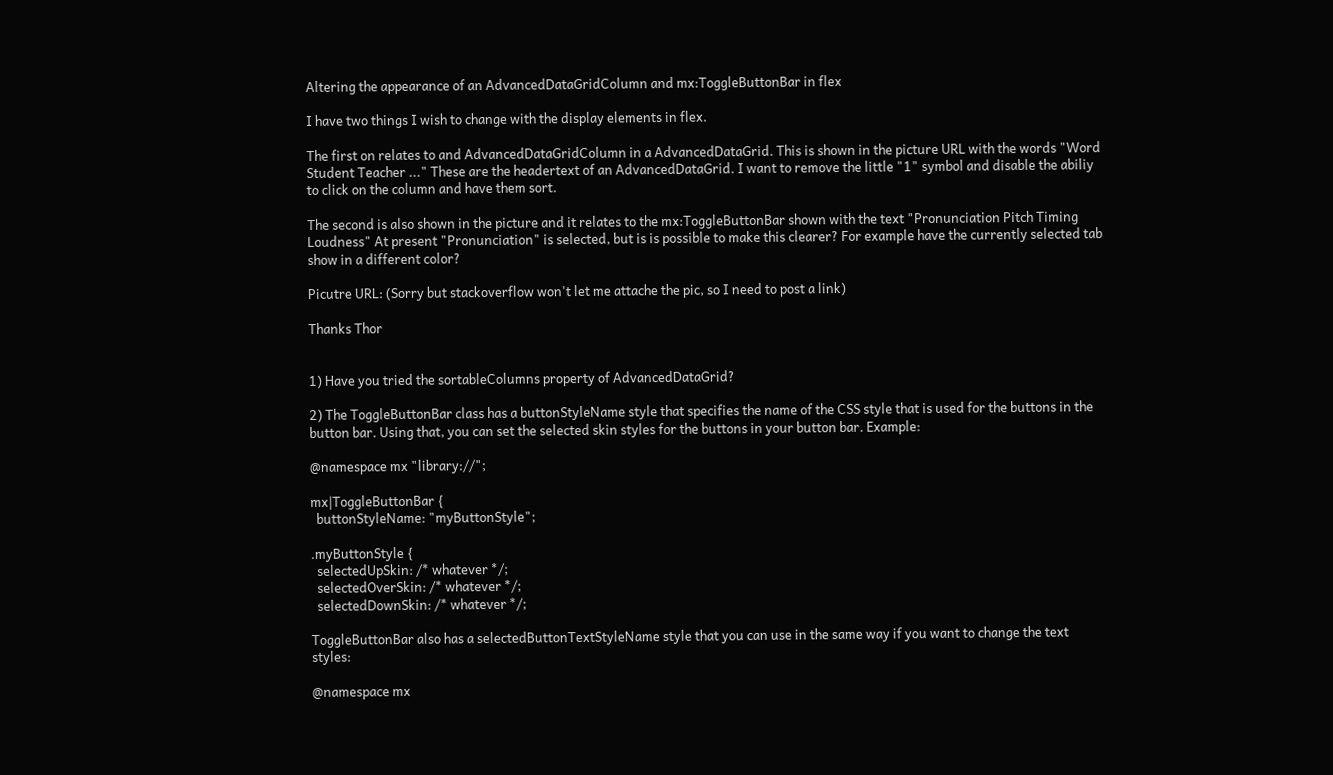Altering the appearance of an AdvancedDataGridColumn and mx:ToggleButtonBar in flex

I have two things I wish to change with the display elements in flex.

The first on relates to and AdvancedDataGridColumn in a AdvancedDataGrid. This is shown in the picture URL with the words "Word Student Teacher ..." These are the headertext of an AdvancedDataGrid. I want to remove the little "1" symbol and disable the abiliy to click on the column and have them sort.

The second is also shown in the picture and it relates to the mx:ToggleButtonBar shown with the text "Pronunciation Pitch Timing Loudness" At present "Pronunciation" is selected, but is is possible to make this clearer? For example have the currently selected tab show in a different color?

Picutre URL: (Sorry but stackoverflow won't let me attache the pic, so I need to post a link)

Thanks Thor


1) Have you tried the sortableColumns property of AdvancedDataGrid?

2) The ToggleButtonBar class has a buttonStyleName style that specifies the name of the CSS style that is used for the buttons in the button bar. Using that, you can set the selected skin styles for the buttons in your button bar. Example:

@namespace mx "library://";

mx|ToggleButtonBar {
  buttonStyleName: "myButtonStyle";

.myButtonStyle {
  selectedUpSkin: /* whatever */;
  selectedOverSkin: /* whatever */;
  selectedDownSkin: /* whatever */;

ToggleButtonBar also has a selectedButtonTextStyleName style that you can use in the same way if you want to change the text styles:

@namespace mx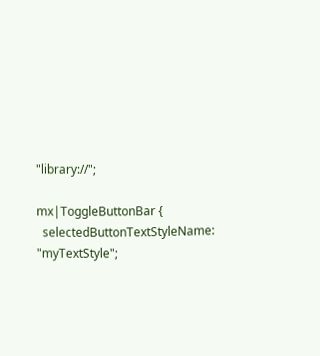"library://";

mx|ToggleButtonBar {
  selectedButtonTextStyleName: "myTextStyle";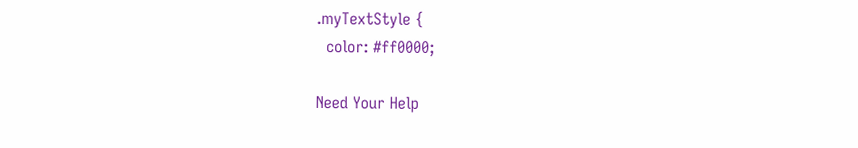.myTextStyle {
  color: #ff0000;

Need Your Help